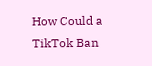How Could a TikTok Ban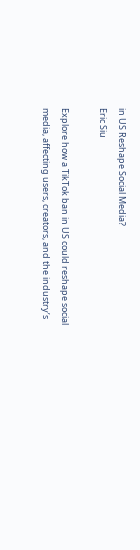in US Reshape Social Media?
Eric Siu

Explore how a TikTok ban in US could reshape social media, affecting users, creators, and the industry’s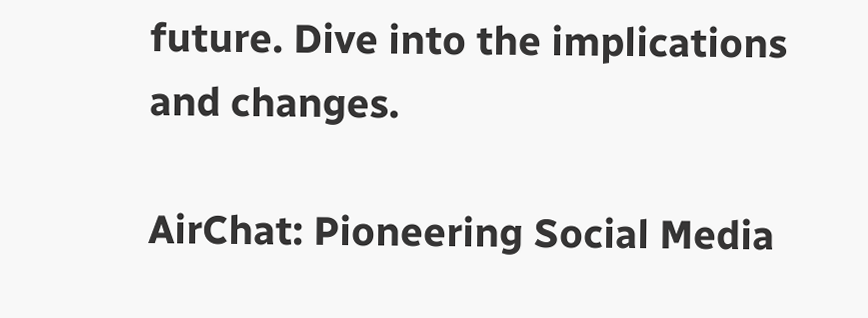future. Dive into the implications and changes.

AirChat: Pioneering Social Media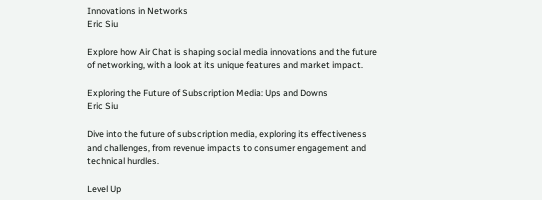Innovations in Networks
Eric Siu

Explore how Air Chat is shaping social media innovations and the future of networking, with a look at its unique features and market impact.

Exploring the Future of Subscription Media: Ups and Downs
Eric Siu

Dive into the future of subscription media, exploring its effectiveness and challenges, from revenue impacts to consumer engagement and technical hurdles.

Level Up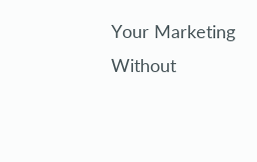Your Marketing Without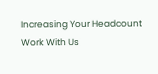Increasing Your Headcount
Work With Us